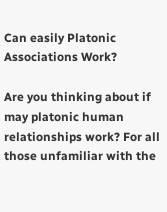Can easily Platonic Associations Work?

Are you thinking about if may platonic human relationships work? For all those unfamiliar with the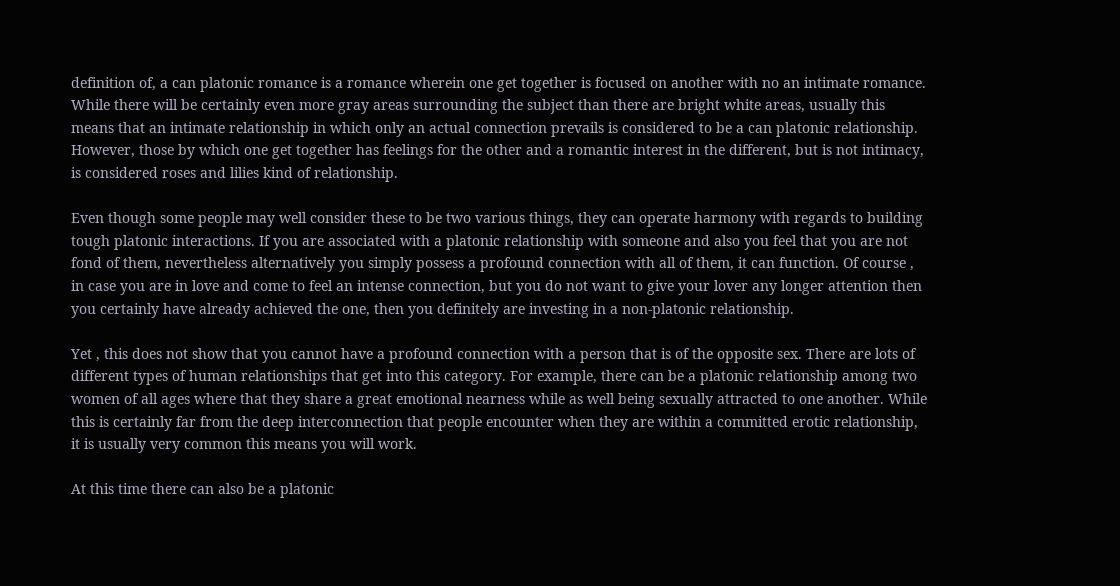definition of, a can platonic romance is a romance wherein one get together is focused on another with no an intimate romance. While there will be certainly even more gray areas surrounding the subject than there are bright white areas, usually this means that an intimate relationship in which only an actual connection prevails is considered to be a can platonic relationship. However, those by which one get together has feelings for the other and a romantic interest in the different, but is not intimacy, is considered roses and lilies kind of relationship.

Even though some people may well consider these to be two various things, they can operate harmony with regards to building tough platonic interactions. If you are associated with a platonic relationship with someone and also you feel that you are not fond of them, nevertheless alternatively you simply possess a profound connection with all of them, it can function. Of course , in case you are in love and come to feel an intense connection, but you do not want to give your lover any longer attention then you certainly have already achieved the one, then you definitely are investing in a non-platonic relationship.

Yet , this does not show that you cannot have a profound connection with a person that is of the opposite sex. There are lots of different types of human relationships that get into this category. For example, there can be a platonic relationship among two women of all ages where that they share a great emotional nearness while as well being sexually attracted to one another. While this is certainly far from the deep interconnection that people encounter when they are within a committed erotic relationship, it is usually very common this means you will work.

At this time there can also be a platonic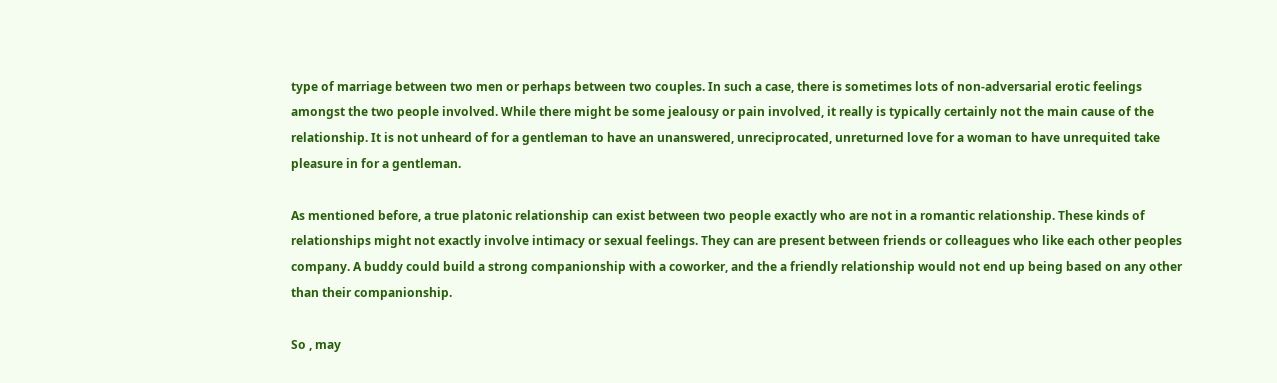type of marriage between two men or perhaps between two couples. In such a case, there is sometimes lots of non-adversarial erotic feelings amongst the two people involved. While there might be some jealousy or pain involved, it really is typically certainly not the main cause of the relationship. It is not unheard of for a gentleman to have an unanswered, unreciprocated, unreturned love for a woman to have unrequited take pleasure in for a gentleman.

As mentioned before, a true platonic relationship can exist between two people exactly who are not in a romantic relationship. These kinds of relationships might not exactly involve intimacy or sexual feelings. They can are present between friends or colleagues who like each other peoples company. A buddy could build a strong companionship with a coworker, and the a friendly relationship would not end up being based on any other than their companionship.

So , may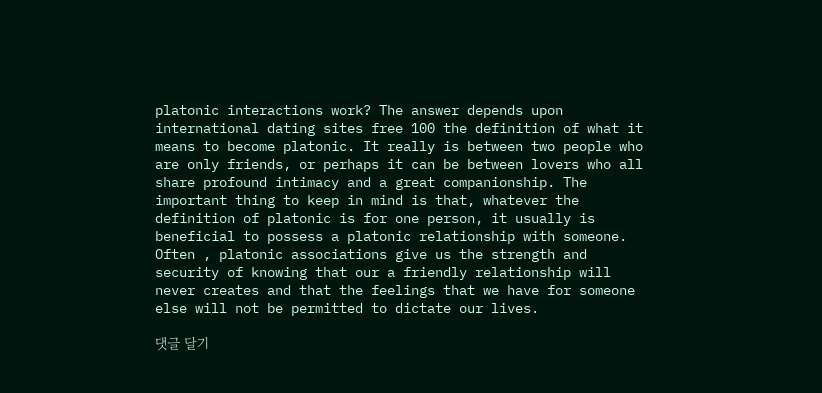platonic interactions work? The answer depends upon international dating sites free 100 the definition of what it means to become platonic. It really is between two people who are only friends, or perhaps it can be between lovers who all share profound intimacy and a great companionship. The important thing to keep in mind is that, whatever the definition of platonic is for one person, it usually is beneficial to possess a platonic relationship with someone. Often , platonic associations give us the strength and security of knowing that our a friendly relationship will never creates and that the feelings that we have for someone else will not be permitted to dictate our lives.

댓글 달기